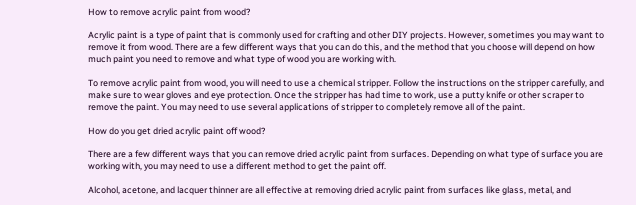How to remove acrylic paint from wood?

Acrylic paint is a type of paint that is commonly used for crafting and other DIY projects. However, sometimes you may want to remove it from wood. There are a few different ways that you can do this, and the method that you choose will depend on how much paint you need to remove and what type of wood you are working with.

To remove acrylic paint from wood, you will need to use a chemical stripper. Follow the instructions on the stripper carefully, and make sure to wear gloves and eye protection. Once the stripper has had time to work, use a putty knife or other scraper to remove the paint. You may need to use several applications of stripper to completely remove all of the paint.

How do you get dried acrylic paint off wood?

There are a few different ways that you can remove dried acrylic paint from surfaces. Depending on what type of surface you are working with, you may need to use a different method to get the paint off.

Alcohol, acetone, and lacquer thinner are all effective at removing dried acrylic paint from surfaces like glass, metal, and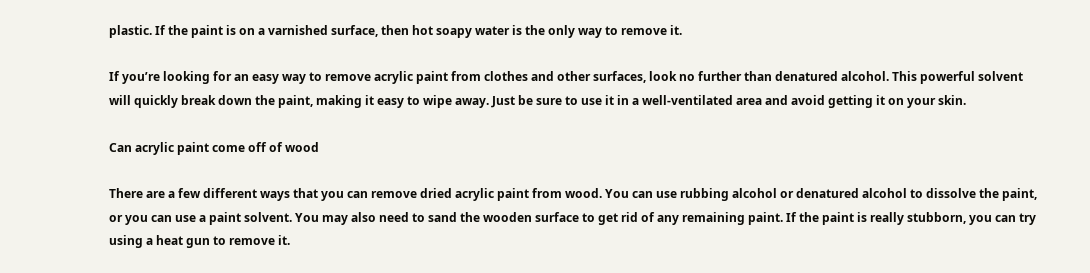plastic. If the paint is on a varnished surface, then hot soapy water is the only way to remove it.

If you’re looking for an easy way to remove acrylic paint from clothes and other surfaces, look no further than denatured alcohol. This powerful solvent will quickly break down the paint, making it easy to wipe away. Just be sure to use it in a well-ventilated area and avoid getting it on your skin.

Can acrylic paint come off of wood

There are a few different ways that you can remove dried acrylic paint from wood. You can use rubbing alcohol or denatured alcohol to dissolve the paint, or you can use a paint solvent. You may also need to sand the wooden surface to get rid of any remaining paint. If the paint is really stubborn, you can try using a heat gun to remove it.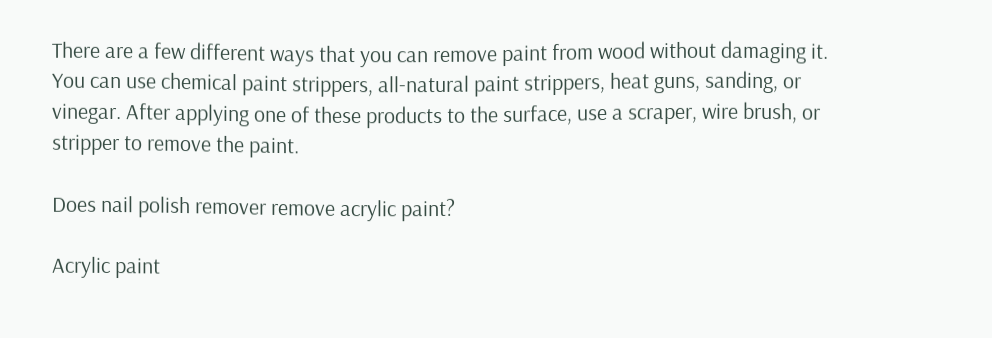There are a few different ways that you can remove paint from wood without damaging it. You can use chemical paint strippers, all-natural paint strippers, heat guns, sanding, or vinegar. After applying one of these products to the surface, use a scraper, wire brush, or stripper to remove the paint.

Does nail polish remover remove acrylic paint?

Acrylic paint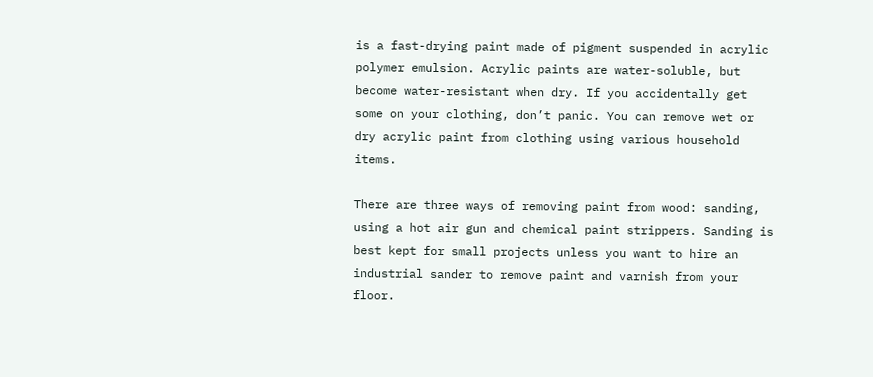is a fast-drying paint made of pigment suspended in acrylic polymer emulsion. Acrylic paints are water-soluble, but become water-resistant when dry. If you accidentally get some on your clothing, don’t panic. You can remove wet or dry acrylic paint from clothing using various household items.

There are three ways of removing paint from wood: sanding, using a hot air gun and chemical paint strippers. Sanding is best kept for small projects unless you want to hire an industrial sander to remove paint and varnish from your floor.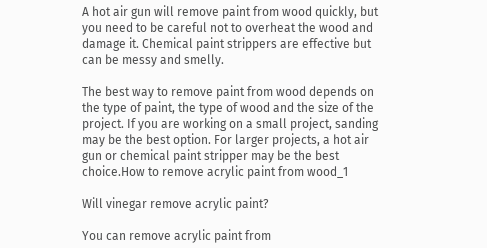A hot air gun will remove paint from wood quickly, but you need to be careful not to overheat the wood and damage it. Chemical paint strippers are effective but can be messy and smelly.

The best way to remove paint from wood depends on the type of paint, the type of wood and the size of the project. If you are working on a small project, sanding may be the best option. For larger projects, a hot air gun or chemical paint stripper may be the best choice.How to remove acrylic paint from wood_1

Will vinegar remove acrylic paint?

You can remove acrylic paint from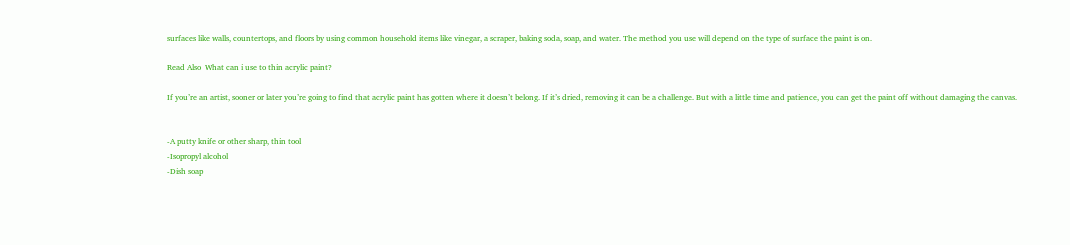surfaces like walls, countertops, and floors by using common household items like vinegar, a scraper, baking soda, soap, and water. The method you use will depend on the type of surface the paint is on.

Read Also  What can i use to thin acrylic paint?

If you’re an artist, sooner or later you’re going to find that acrylic paint has gotten where it doesn’t belong. If it’s dried, removing it can be a challenge. But with a little time and patience, you can get the paint off without damaging the canvas.


-A putty knife or other sharp, thin tool
-Isopropyl alcohol
-Dish soap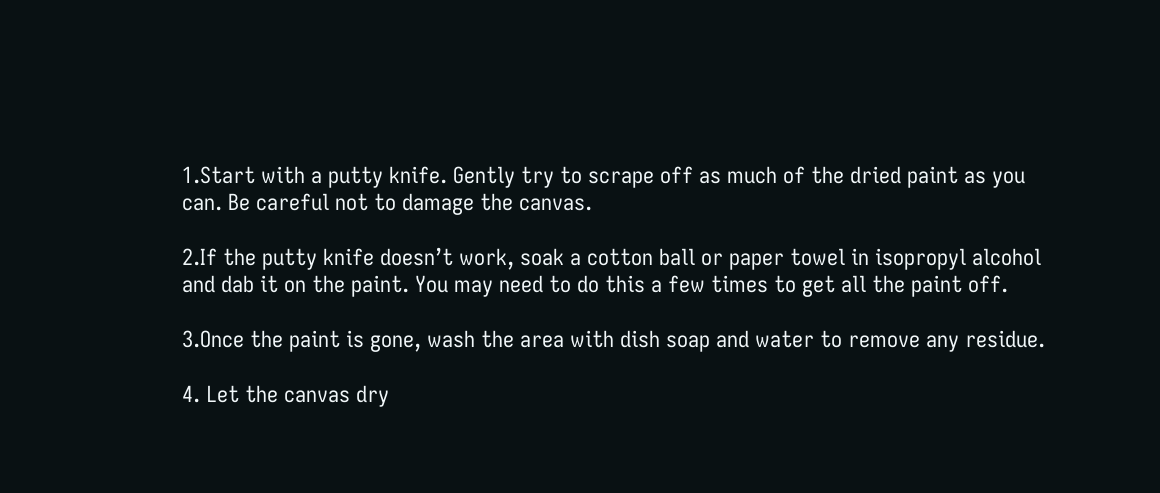1.Start with a putty knife. Gently try to scrape off as much of the dried paint as you can. Be careful not to damage the canvas.

2.If the putty knife doesn’t work, soak a cotton ball or paper towel in isopropyl alcohol and dab it on the paint. You may need to do this a few times to get all the paint off.

3.Once the paint is gone, wash the area with dish soap and water to remove any residue.

4. Let the canvas dry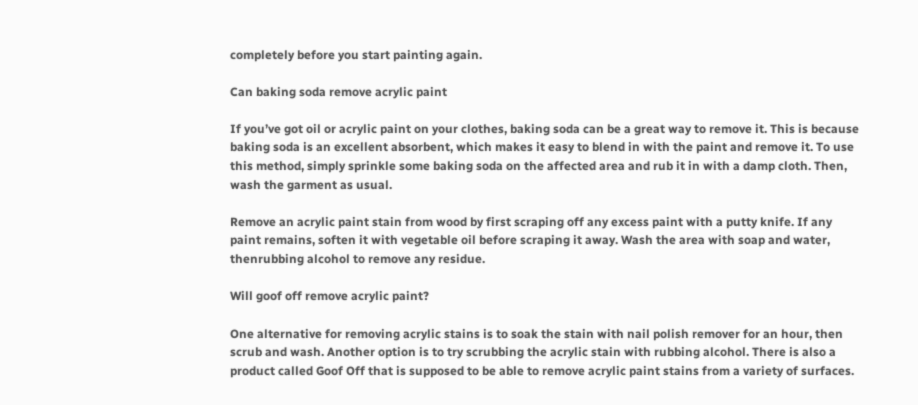completely before you start painting again.

Can baking soda remove acrylic paint

If you’ve got oil or acrylic paint on your clothes, baking soda can be a great way to remove it. This is because baking soda is an excellent absorbent, which makes it easy to blend in with the paint and remove it. To use this method, simply sprinkle some baking soda on the affected area and rub it in with a damp cloth. Then, wash the garment as usual.

Remove an acrylic paint stain from wood by first scraping off any excess paint with a putty knife. If any paint remains, soften it with vegetable oil before scraping it away. Wash the area with soap and water, thenrubbing alcohol to remove any residue.

Will goof off remove acrylic paint?

One alternative for removing acrylic stains is to soak the stain with nail polish remover for an hour, then scrub and wash. Another option is to try scrubbing the acrylic stain with rubbing alcohol. There is also a product called Goof Off that is supposed to be able to remove acrylic paint stains from a variety of surfaces.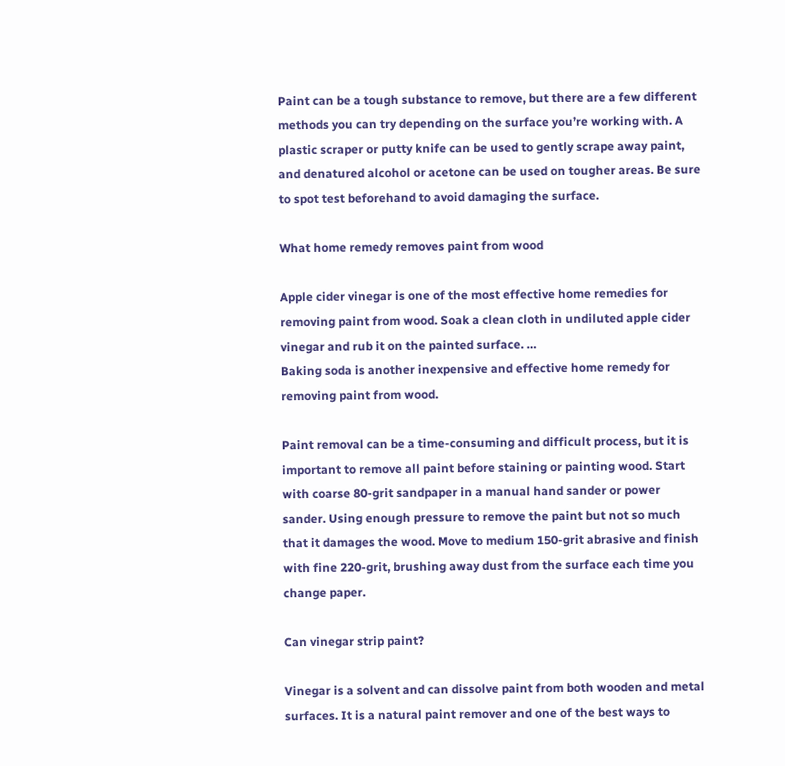Paint can be a tough substance to remove, but there are a few different methods you can try depending on the surface you’re working with. A plastic scraper or putty knife can be used to gently scrape away paint, and denatured alcohol or acetone can be used on tougher areas. Be sure to spot test beforehand to avoid damaging the surface.

What home remedy removes paint from wood

Apple cider vinegar is one of the most effective home remedies for removing paint from wood. Soak a clean cloth in undiluted apple cider vinegar and rub it on the painted surface. …
Baking soda is another inexpensive and effective home remedy for removing paint from wood.

Paint removal can be a time-consuming and difficult process, but it is important to remove all paint before staining or painting wood. Start with coarse 80-grit sandpaper in a manual hand sander or power sander. Using enough pressure to remove the paint but not so much that it damages the wood. Move to medium 150-grit abrasive and finish with fine 220-grit, brushing away dust from the surface each time you change paper.

Can vinegar strip paint?

Vinegar is a solvent and can dissolve paint from both wooden and metal surfaces. It is a natural paint remover and one of the best ways to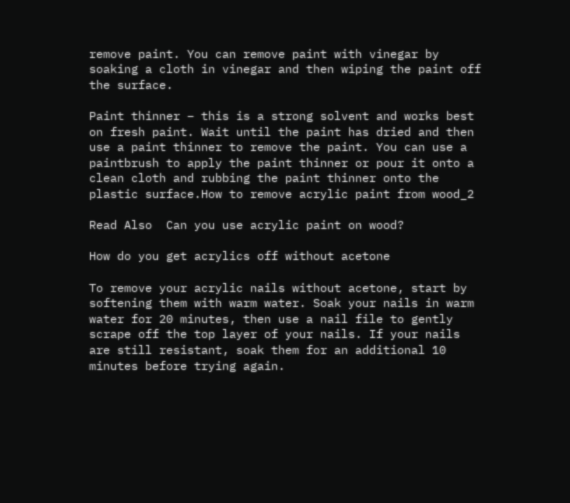remove paint. You can remove paint with vinegar by soaking a cloth in vinegar and then wiping the paint off the surface.

Paint thinner – this is a strong solvent and works best on fresh paint. Wait until the paint has dried and then use a paint thinner to remove the paint. You can use a paintbrush to apply the paint thinner or pour it onto a clean cloth and rubbing the paint thinner onto the plastic surface.How to remove acrylic paint from wood_2

Read Also  Can you use acrylic paint on wood?

How do you get acrylics off without acetone

To remove your acrylic nails without acetone, start by softening them with warm water. Soak your nails in warm water for 20 minutes, then use a nail file to gently scrape off the top layer of your nails. If your nails are still resistant, soak them for an additional 10 minutes before trying again.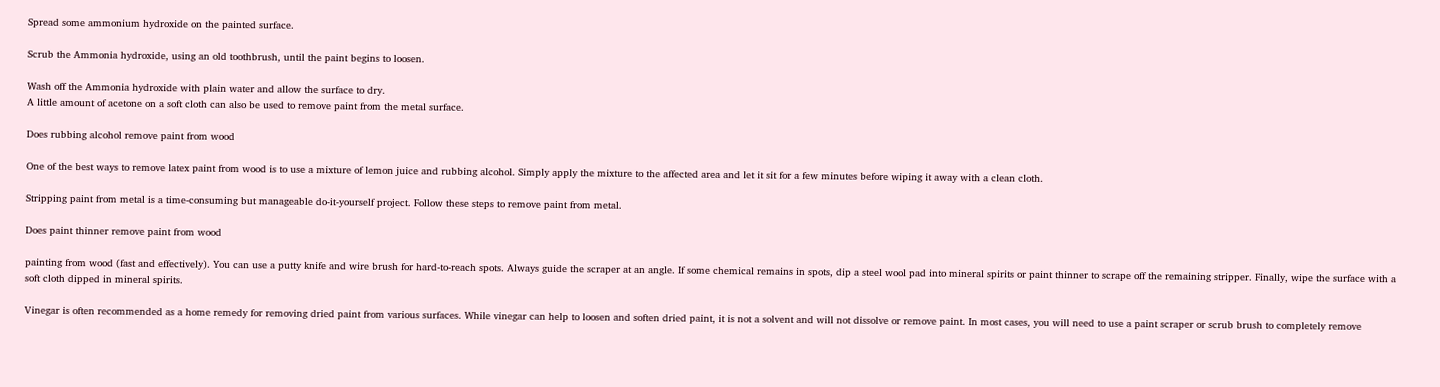Spread some ammonium hydroxide on the painted surface.

Scrub the Ammonia hydroxide, using an old toothbrush, until the paint begins to loosen.

Wash off the Ammonia hydroxide with plain water and allow the surface to dry.
A little amount of acetone on a soft cloth can also be used to remove paint from the metal surface.

Does rubbing alcohol remove paint from wood

One of the best ways to remove latex paint from wood is to use a mixture of lemon juice and rubbing alcohol. Simply apply the mixture to the affected area and let it sit for a few minutes before wiping it away with a clean cloth.

Stripping paint from metal is a time-consuming but manageable do-it-yourself project. Follow these steps to remove paint from metal.

Does paint thinner remove paint from wood

painting from wood (fast and effectively). You can use a putty knife and wire brush for hard-to-reach spots. Always guide the scraper at an angle. If some chemical remains in spots, dip a steel wool pad into mineral spirits or paint thinner to scrape off the remaining stripper. Finally, wipe the surface with a soft cloth dipped in mineral spirits.

Vinegar is often recommended as a home remedy for removing dried paint from various surfaces. While vinegar can help to loosen and soften dried paint, it is not a solvent and will not dissolve or remove paint. In most cases, you will need to use a paint scraper or scrub brush to completely remove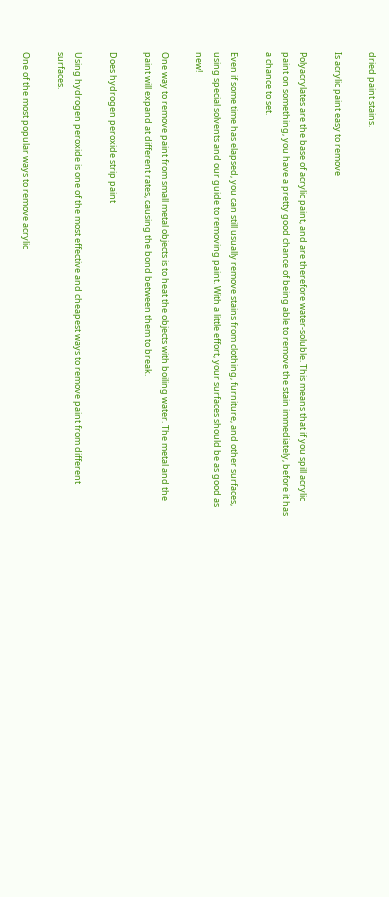dried paint stains.

Is acrylic paint easy to remove

Polyacrylates are the base of acrylic paint, and are therefore water-soluble. This means that if you spill acrylic paint on something, you have a pretty good chance of being able to remove the stain immediately, before it has a chance to set.

Even if some time has elapsed, you can still usually remove stains from clothing, furniture, and other surfaces, using special solvents and our guide to removing paint. With a little effort, your surfaces should be as good as new!

One way to remove paint from small metal objects is to heat the objects with boiling water. The metal and the paint will expand at different rates, causing the bond between them to break.

Does hydrogen peroxide strip paint

Using hydrogen peroxide is one of the most effective and cheapest ways to remove paint from different surfaces.

One of the most popular ways to remove acrylic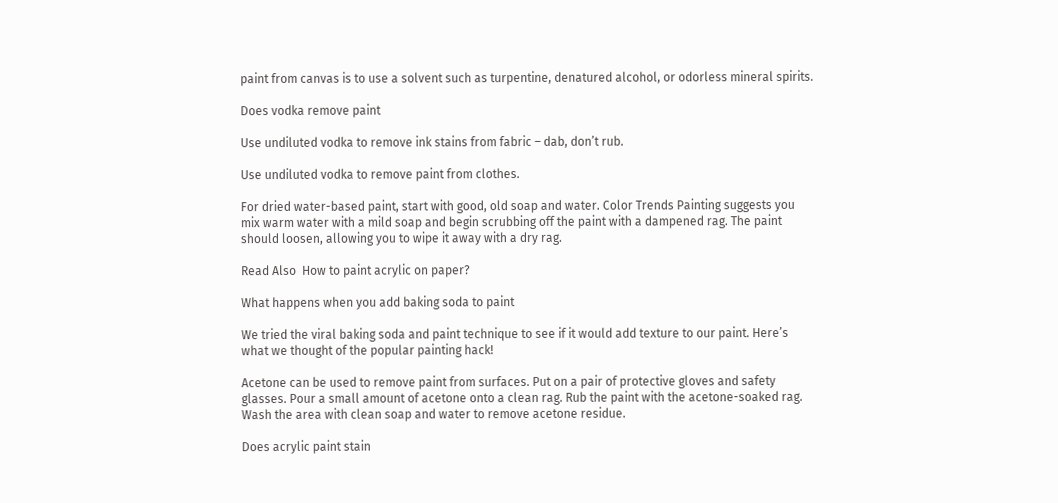paint from canvas is to use a solvent such as turpentine, denatured alcohol, or odorless mineral spirits.

Does vodka remove paint

Use undiluted vodka to remove ink stains from fabric – dab, don’t rub.

Use undiluted vodka to remove paint from clothes.

For dried water-based paint, start with good, old soap and water. Color Trends Painting suggests you mix warm water with a mild soap and begin scrubbing off the paint with a dampened rag. The paint should loosen, allowing you to wipe it away with a dry rag.

Read Also  How to paint acrylic on paper?

What happens when you add baking soda to paint

We tried the viral baking soda and paint technique to see if it would add texture to our paint. Here’s what we thought of the popular painting hack!

Acetone can be used to remove paint from surfaces. Put on a pair of protective gloves and safety glasses. Pour a small amount of acetone onto a clean rag. Rub the paint with the acetone-soaked rag. Wash the area with clean soap and water to remove acetone residue.

Does acrylic paint stain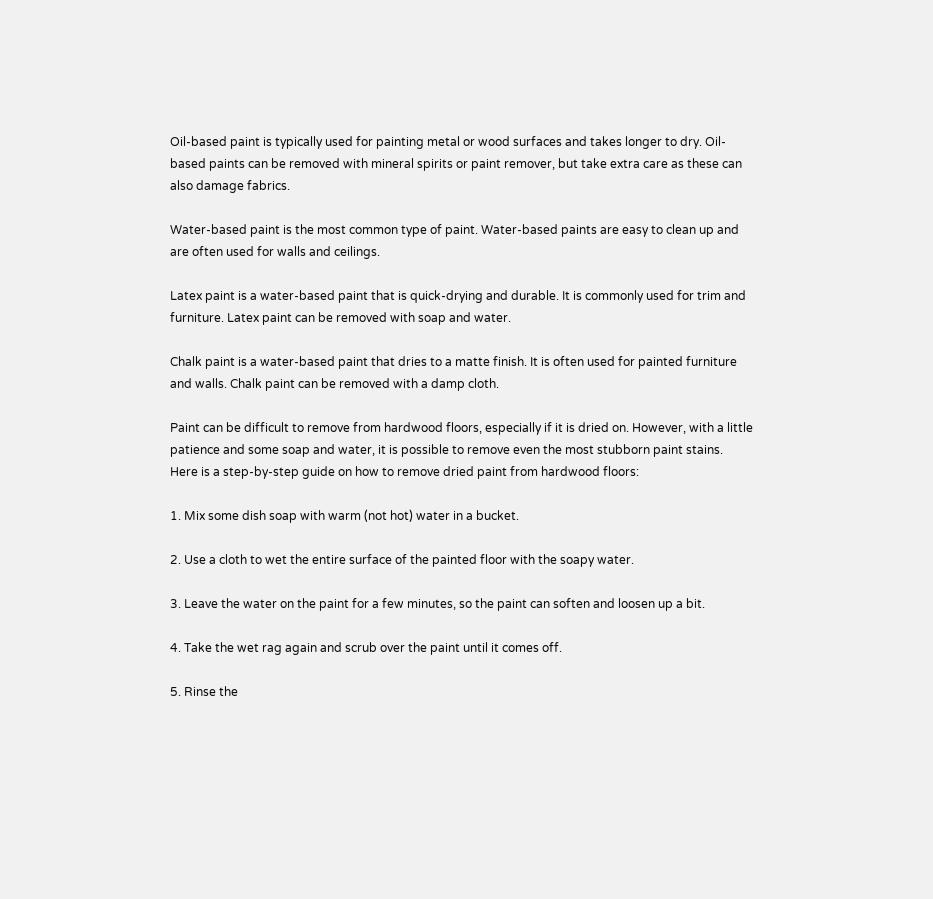Oil-based paint is typically used for painting metal or wood surfaces and takes longer to dry. Oil-based paints can be removed with mineral spirits or paint remover, but take extra care as these can also damage fabrics.

Water-based paint is the most common type of paint. Water-based paints are easy to clean up and are often used for walls and ceilings.

Latex paint is a water-based paint that is quick-drying and durable. It is commonly used for trim and furniture. Latex paint can be removed with soap and water.

Chalk paint is a water-based paint that dries to a matte finish. It is often used for painted furniture and walls. Chalk paint can be removed with a damp cloth.

Paint can be difficult to remove from hardwood floors, especially if it is dried on. However, with a little patience and some soap and water, it is possible to remove even the most stubborn paint stains. Here is a step-by-step guide on how to remove dried paint from hardwood floors:

1. Mix some dish soap with warm (not hot) water in a bucket.

2. Use a cloth to wet the entire surface of the painted floor with the soapy water.

3. Leave the water on the paint for a few minutes, so the paint can soften and loosen up a bit.

4. Take the wet rag again and scrub over the paint until it comes off.

5. Rinse the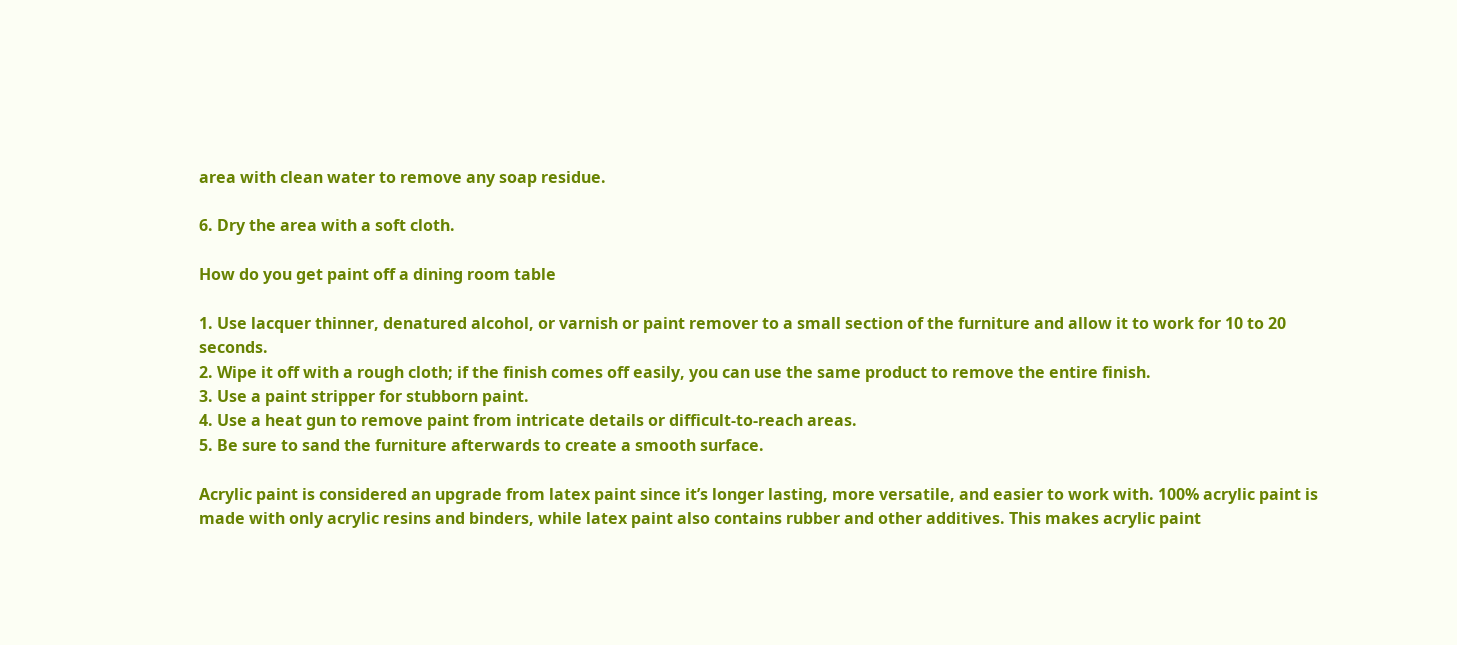area with clean water to remove any soap residue.

6. Dry the area with a soft cloth.

How do you get paint off a dining room table

1. Use lacquer thinner, denatured alcohol, or varnish or paint remover to a small section of the furniture and allow it to work for 10 to 20 seconds.
2. Wipe it off with a rough cloth; if the finish comes off easily, you can use the same product to remove the entire finish.
3. Use a paint stripper for stubborn paint.
4. Use a heat gun to remove paint from intricate details or difficult-to-reach areas.
5. Be sure to sand the furniture afterwards to create a smooth surface.

Acrylic paint is considered an upgrade from latex paint since it’s longer lasting, more versatile, and easier to work with. 100% acrylic paint is made with only acrylic resins and binders, while latex paint also contains rubber and other additives. This makes acrylic paint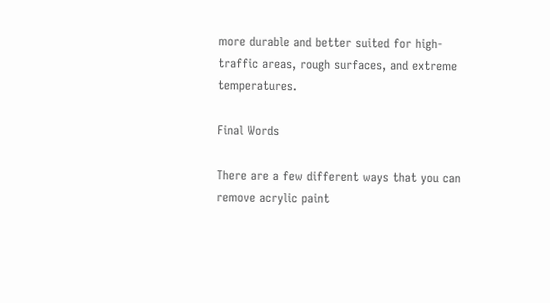more durable and better suited for high-traffic areas, rough surfaces, and extreme temperatures.

Final Words

There are a few different ways that you can remove acrylic paint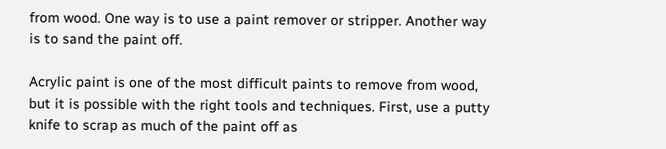from wood. One way is to use a paint remover or stripper. Another way is to sand the paint off.

Acrylic paint is one of the most difficult paints to remove from wood, but it is possible with the right tools and techniques. First, use a putty knife to scrap as much of the paint off as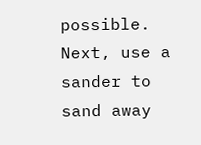possible. Next, use a sander to sand away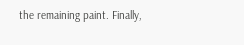the remaining paint. Finally,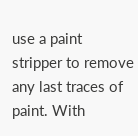use a paint stripper to remove any last traces of paint. With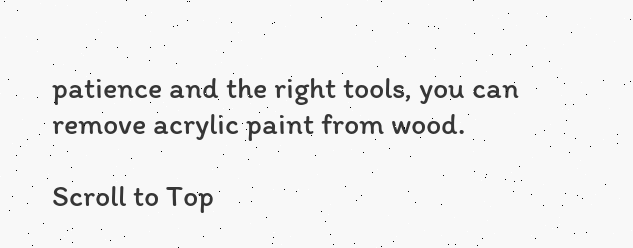patience and the right tools, you can remove acrylic paint from wood.

Scroll to Top